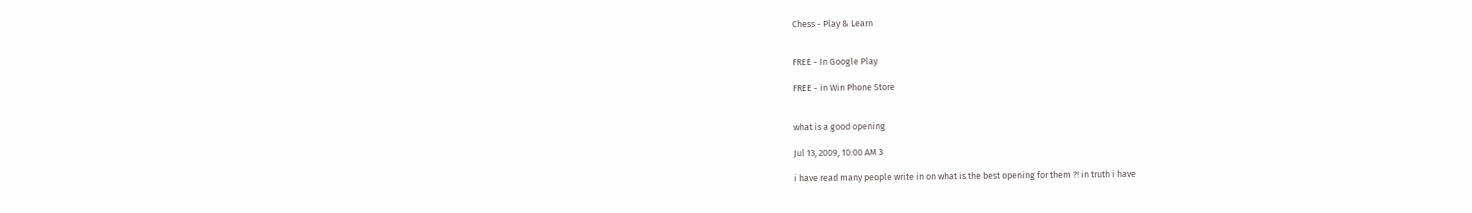Chess - Play & Learn


FREE - In Google Play

FREE - in Win Phone Store


what is a good opening

Jul 13, 2009, 10:00 AM 3

i have read many people write in on what is the best opening for them ?! in truth i have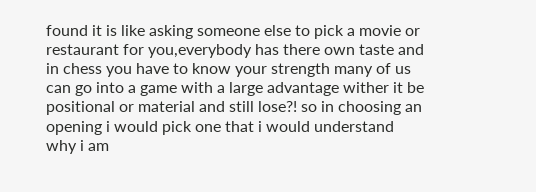found it is like asking someone else to pick a movie or restaurant for you,everybody has there own taste and in chess you have to know your strength many of us can go into a game with a large advantage wither it be positional or material and still lose?! so in choosing an opening i would pick one that i would understand why i am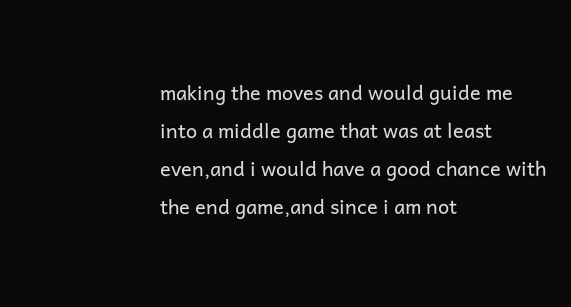making the moves and would guide me into a middle game that was at least even,and i would have a good chance with the end game,and since i am not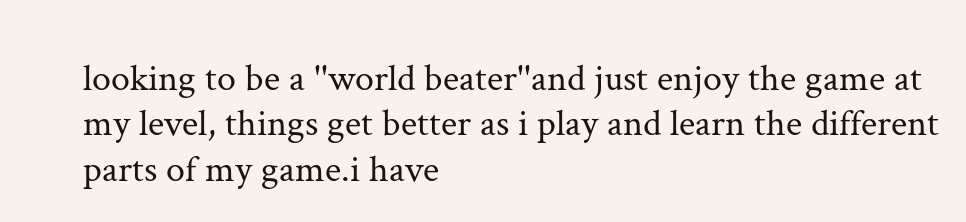looking to be a ''world beater''and just enjoy the game at my level, things get better as i play and learn the different parts of my game.i have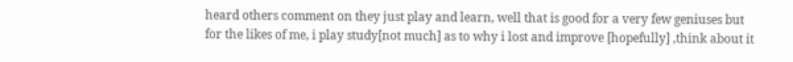heard others comment on they just play and learn, well that is good for a very few geniuses but for the likes of me, i play study[not much] as to why i lost and improve [hopefully] ,think about it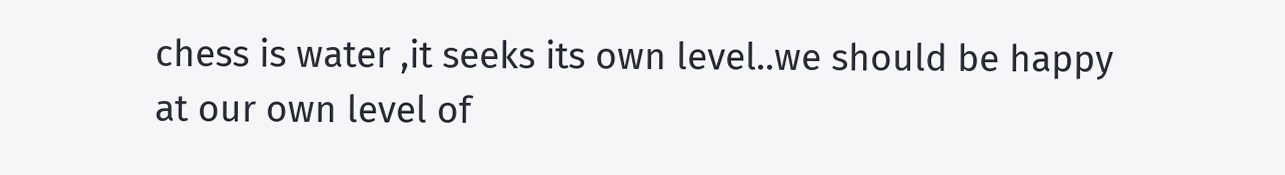chess is water ,it seeks its own level..we should be happy at our own level of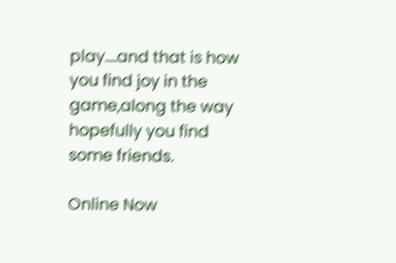play....and that is how you find joy in the game,along the way hopefully you find some friends.

Online Now